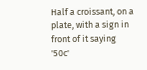Half a croissant, on a plate, with a sign in front of it saying '50c'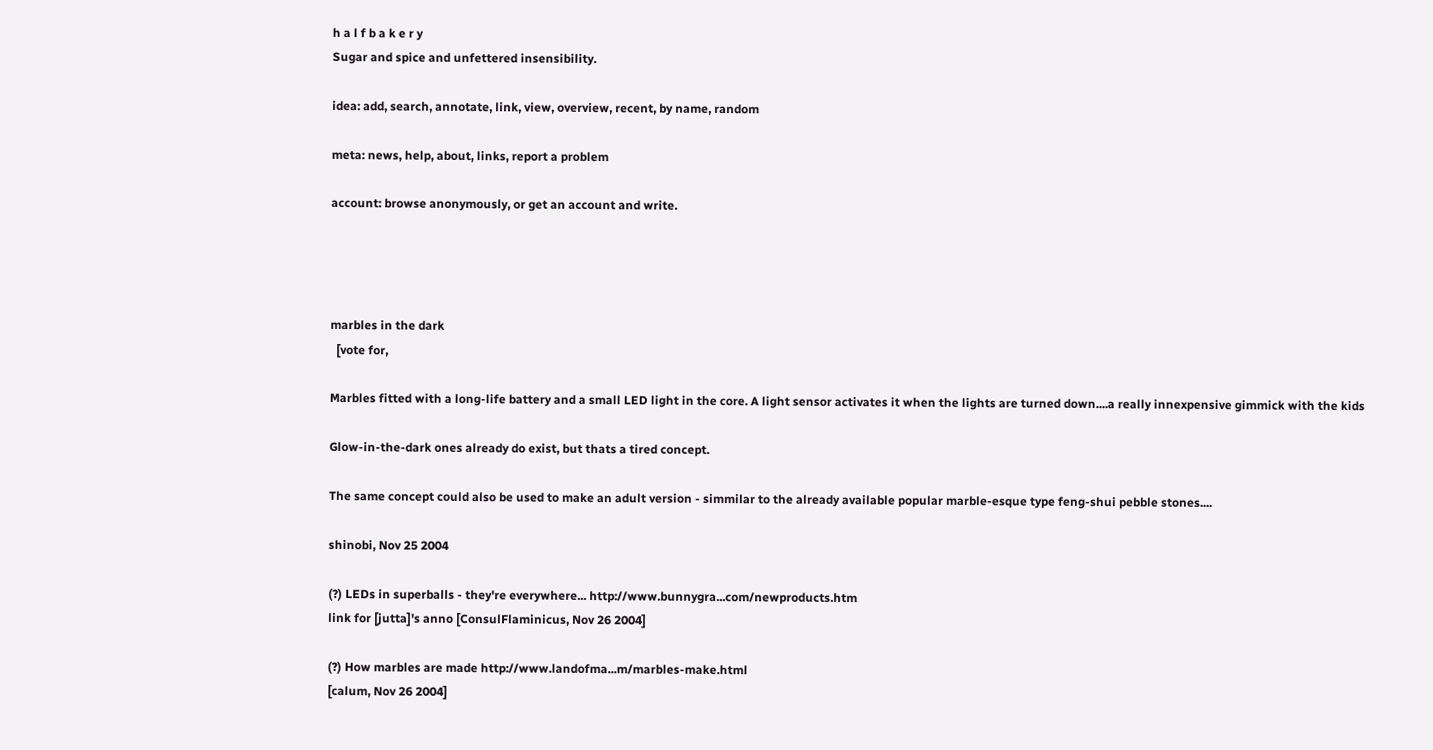h a l f b a k e r y
Sugar and spice and unfettered insensibility.

idea: add, search, annotate, link, view, overview, recent, by name, random

meta: news, help, about, links, report a problem

account: browse anonymously, or get an account and write.




marbles in the dark
  [vote for,

Marbles fitted with a long-life battery and a small LED light in the core. A light sensor activates it when the lights are turned down....a really innexpensive gimmick with the kids

Glow-in-the-dark ones already do exist, but thats a tired concept.

The same concept could also be used to make an adult version - simmilar to the already available popular marble-esque type feng-shui pebble stones....

shinobi, Nov 25 2004

(?) LEDs in superballs - they're everywhere... http://www.bunnygra...com/newproducts.htm
link for [jutta]'s anno [ConsulFlaminicus, Nov 26 2004]

(?) How marbles are made http://www.landofma...m/marbles-make.html
[calum, Nov 26 2004]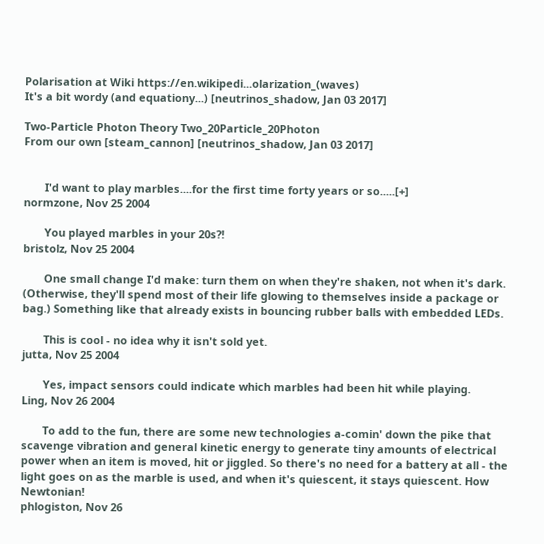Polarisation at Wiki https://en.wikipedi...olarization_(waves)
It's a bit wordy (and equationy...) [neutrinos_shadow, Jan 03 2017]

Two-Particle Photon Theory Two_20Particle_20Photon
From our own [steam_cannon] [neutrinos_shadow, Jan 03 2017]


       I'd want to play marbles....for the first time forty years or so.....[+]
normzone, Nov 25 2004

       You played marbles in your 20s?!
bristolz, Nov 25 2004

       One small change I'd make: turn them on when they're shaken, not when it's dark. (Otherwise, they'll spend most of their life glowing to themselves inside a package or bag.) Something like that already exists in bouncing rubber balls with embedded LEDs.

       This is cool - no idea why it isn't sold yet.
jutta, Nov 25 2004

       Yes, impact sensors could indicate which marbles had been hit while playing.
Ling, Nov 26 2004

       To add to the fun, there are some new technologies a-comin' down the pike that scavenge vibration and general kinetic energy to generate tiny amounts of electrical power when an item is moved, hit or jiggled. So there's no need for a battery at all - the light goes on as the marble is used, and when it's quiescent, it stays quiescent. How Newtonian!
phlogiston, Nov 26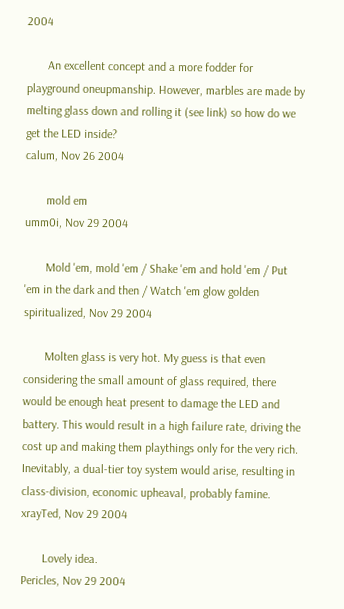2004

       An excellent concept and a more fodder for playground oneupmanship. However, marbles are made by melting glass down and rolling it (see link) so how do we get the LED inside?
calum, Nov 26 2004

       mold em
umm0i, Nov 29 2004

       Mold 'em, mold 'em / Shake 'em and hold 'em / Put 'em in the dark and then / Watch 'em glow golden
spiritualized, Nov 29 2004

       Molten glass is very hot. My guess is that even considering the small amount of glass required, there would be enough heat present to damage the LED and battery. This would result in a high failure rate, driving the cost up and making them playthings only for the very rich. Inevitably, a dual-tier toy system would arise, resulting in class-division, economic upheaval, probably famine.
xrayTed, Nov 29 2004

       Lovely idea.
Pericles, Nov 29 2004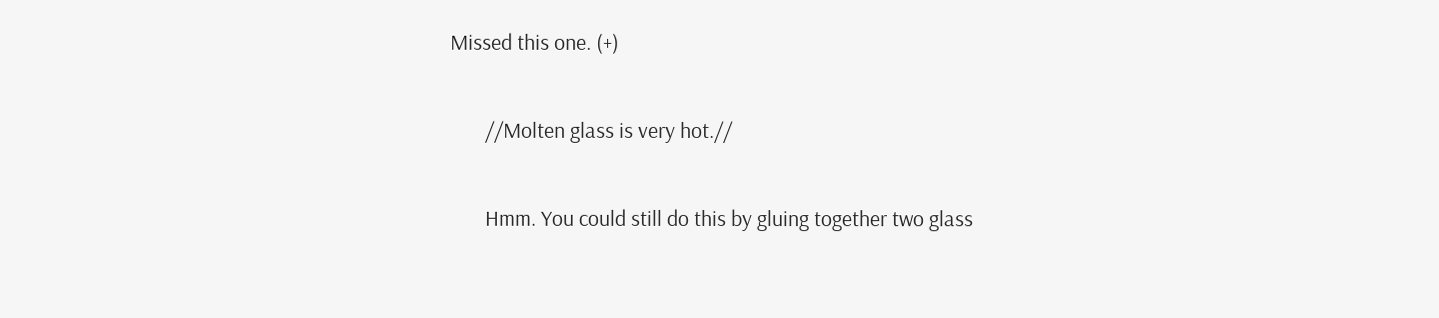Missed this one. (+)

       //Molten glass is very hot.//

       Hmm. You could still do this by gluing together two glass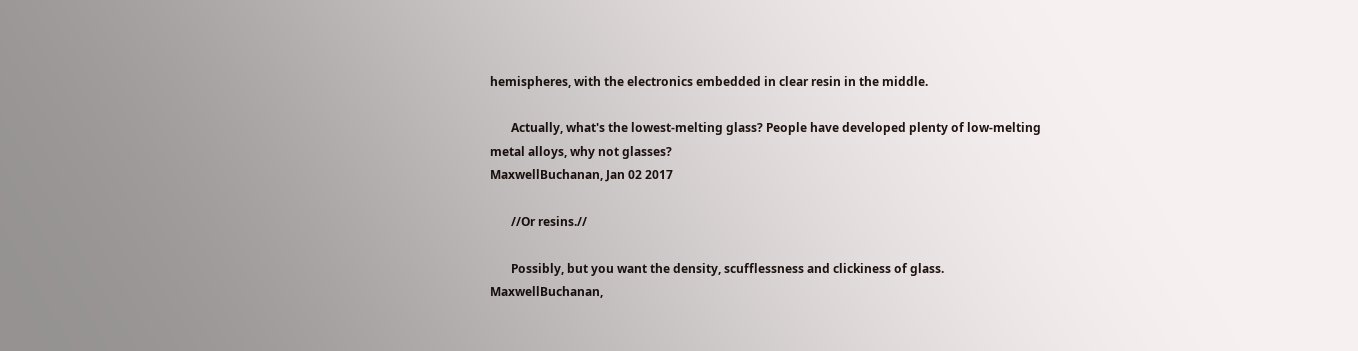hemispheres, with the electronics embedded in clear resin in the middle.

       Actually, what's the lowest-melting glass? People have developed plenty of low-melting metal alloys, why not glasses?
MaxwellBuchanan, Jan 02 2017

       //Or resins.//

       Possibly, but you want the density, scufflessness and clickiness of glass.
MaxwellBuchanan,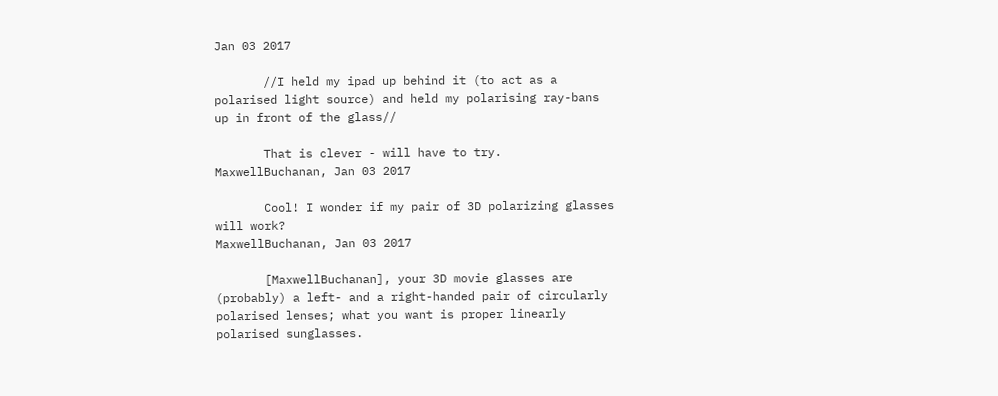Jan 03 2017

       //I held my ipad up behind it (to act as a polarised light source) and held my polarising ray-bans up in front of the glass//

       That is clever - will have to try.
MaxwellBuchanan, Jan 03 2017

       Cool! I wonder if my pair of 3D polarizing glasses will work?
MaxwellBuchanan, Jan 03 2017

       [MaxwellBuchanan], your 3D movie glasses are (probably) a left- and a right-handed pair of circularly polarised lenses; what you want is proper linearly polarised sunglasses.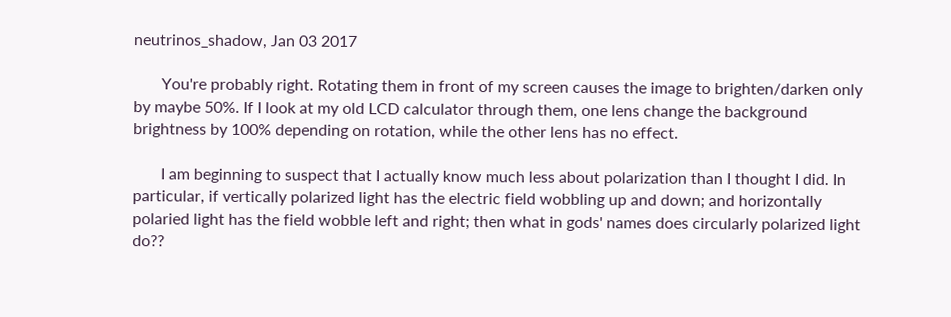neutrinos_shadow, Jan 03 2017

       You're probably right. Rotating them in front of my screen causes the image to brighten/darken only by maybe 50%. If I look at my old LCD calculator through them, one lens change the background brightness by 100% depending on rotation, while the other lens has no effect.

       I am beginning to suspect that I actually know much less about polarization than I thought I did. In particular, if vertically polarized light has the electric field wobbling up and down; and horizontally polaried light has the field wobble left and right; then what in gods' names does circularly polarized light do??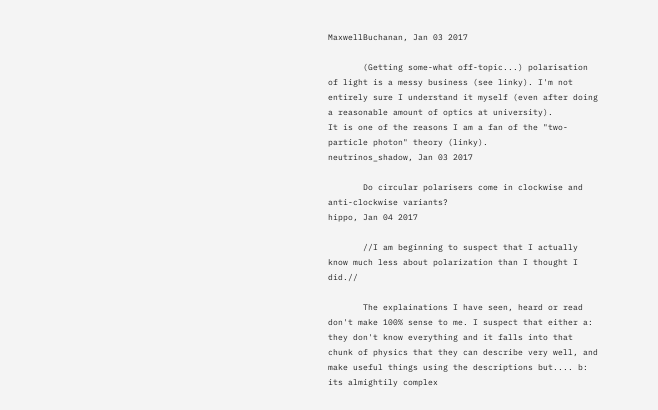MaxwellBuchanan, Jan 03 2017

       (Getting some-what off-topic...) polarisation of light is a messy business (see linky). I'm not entirely sure I understand it myself (even after doing a reasonable amount of optics at university).
It is one of the reasons I am a fan of the "two-particle photon" theory (linky).
neutrinos_shadow, Jan 03 2017

       Do circular polarisers come in clockwise and anti-clockwise variants?
hippo, Jan 04 2017

       //I am beginning to suspect that I actually know much less about polarization than I thought I did.//

       The explainations I have seen, heard or read don't make 100% sense to me. I suspect that either a: they don't know everything and it falls into that chunk of physics that they can describe very well, and make useful things using the descriptions but.... b: its almightily complex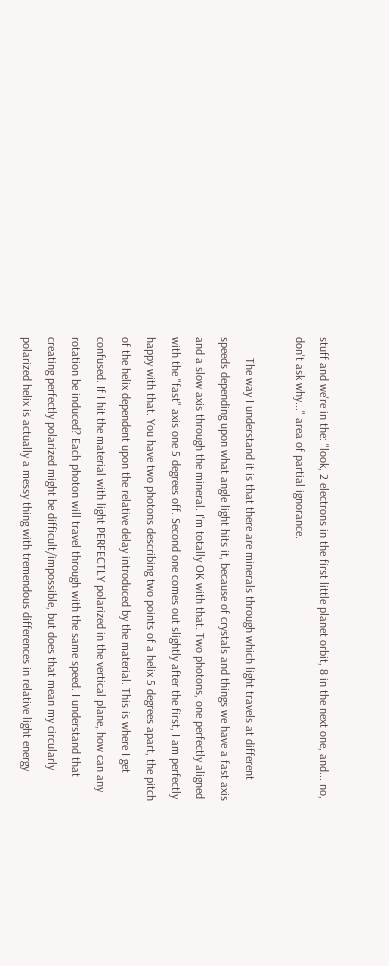stuff and we're in the: "look, 2 electrons in the first little planet orbit, 8 in the next one, and... no, don't ask why..." area of partial ignorance.

       The way I understand it is that there are minerals through which light travels at different speeds depending upon what angle light hits it, because of crystals and things we have a fast axis and a slow axis through the mineral. I'm totally OK with that. Two photons, one perfectly aligned with the "fast" axis one 5 degrees off. Second one comes out slightly after the first, I am perfectly happy with that. You have two photons describing two points of a helix 5 degrees apart, the pitch of the helix dependent upon the relative delay introduced by the material. This is where I get confused. If I hit the material with light PERFECTLY polarized in the vertical plane, how can any rotation be induced? Each photon will travel through with the same speed. I understand that creating perfectly polarized might be difficult/impossible, but does that mean my circularly polarized helix is actually a messy thing with tremendous differences in relative light energy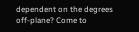dependent on the degrees off-plane? Come to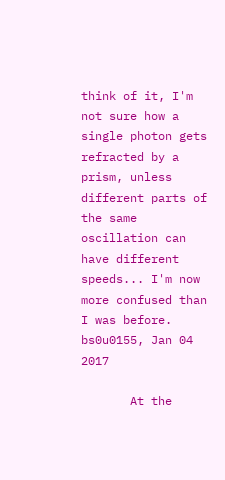think of it, I'm not sure how a single photon gets refracted by a prism, unless different parts of the same oscillation can have different speeds... I'm now more confused than I was before.
bs0u0155, Jan 04 2017

       At the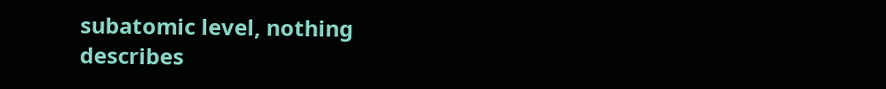subatomic level, nothing describes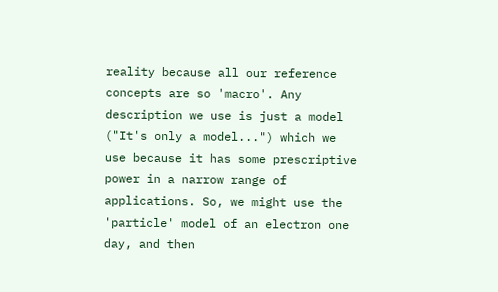reality because all our reference concepts are so 'macro'. Any description we use is just a model ("It's only a model...") which we use because it has some prescriptive power in a narrow range of applications. So, we might use the 'particle' model of an electron one day, and then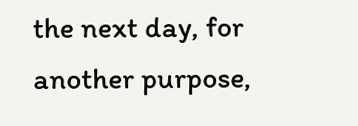the next day, for another purpose,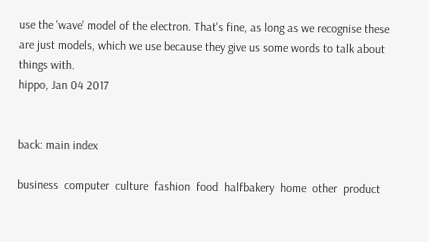use the 'wave' model of the electron. That's fine, as long as we recognise these are just models, which we use because they give us some words to talk about things with.
hippo, Jan 04 2017


back: main index

business  computer  culture  fashion  food  halfbakery  home  other  product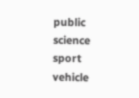public  science  sport  vehicle